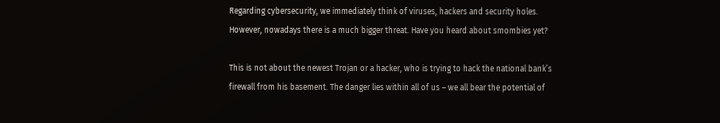Regarding cybersecurity, we immediately think of viruses, hackers and security holes. However, nowadays there is a much bigger threat. Have you heard about smombies yet?

This is not about the newest Trojan or a hacker, who is trying to hack the national bank’s firewall from his basement. The danger lies within all of us – we all bear the potential of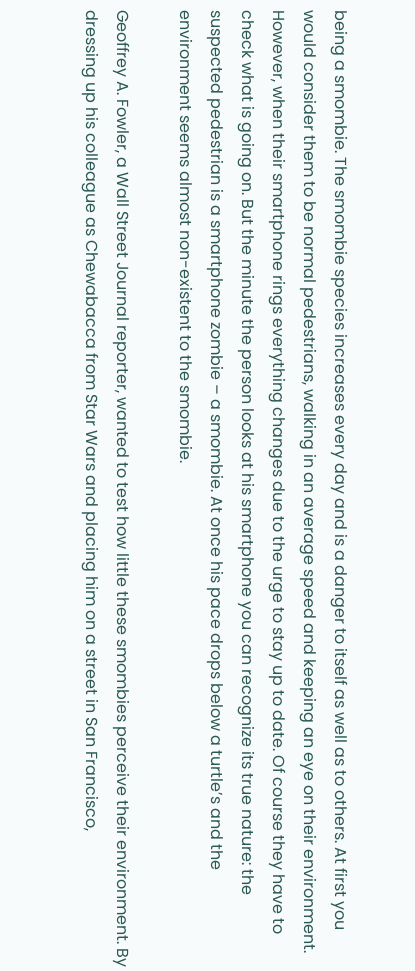being a smombie. The smombie species increases every day and is a danger to itself as well as to others. At first you would consider them to be normal pedestrians, walking in an average speed and keeping an eye on their environment. However, when their smartphone rings everything changes due to the urge to stay up to date. Of course they have to check what is going on. But the minute the person looks at his smartphone you can recognize its true nature: the suspected pedestrian is a smartphone zombie – a smombie. At once his pace drops below a turtle’s and the environment seems almost non-existent to the smombie.

Geoffrey A. Fowler, a Wall Street Journal reporter, wanted to test how little these smombies perceive their environment. By dressing up his colleague as Chewabacca from Star Wars and placing him on a street in San Francisco,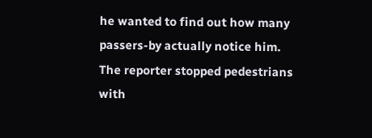he wanted to find out how many passers-by actually notice him. The reporter stopped pedestrians with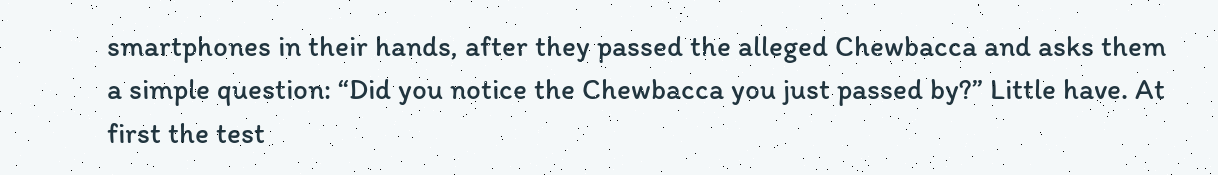smartphones in their hands, after they passed the alleged Chewbacca and asks them a simple question: “Did you notice the Chewbacca you just passed by?” Little have. At first the test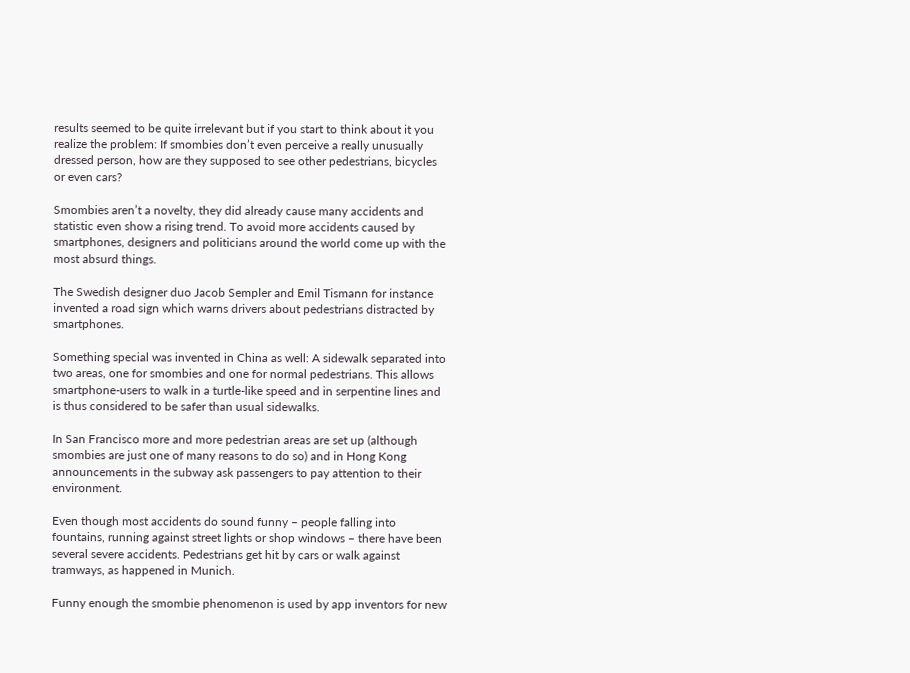results seemed to be quite irrelevant but if you start to think about it you realize the problem: If smombies don’t even perceive a really unusually dressed person, how are they supposed to see other pedestrians, bicycles or even cars?

Smombies aren’t a novelty, they did already cause many accidents and statistic even show a rising trend. To avoid more accidents caused by smartphones, designers and politicians around the world come up with the most absurd things.

The Swedish designer duo Jacob Sempler and Emil Tismann for instance invented a road sign which warns drivers about pedestrians distracted by smartphones.

Something special was invented in China as well: A sidewalk separated into two areas, one for smombies and one for normal pedestrians. This allows smartphone-users to walk in a turtle-like speed and in serpentine lines and is thus considered to be safer than usual sidewalks.

In San Francisco more and more pedestrian areas are set up (although smombies are just one of many reasons to do so) and in Hong Kong announcements in the subway ask passengers to pay attention to their environment.

Even though most accidents do sound funny – people falling into fountains, running against street lights or shop windows – there have been several severe accidents. Pedestrians get hit by cars or walk against tramways, as happened in Munich.

Funny enough the smombie phenomenon is used by app inventors for new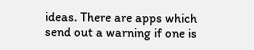ideas. There are apps which send out a warning if one is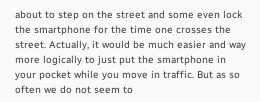about to step on the street and some even lock the smartphone for the time one crosses the street. Actually, it would be much easier and way more logically to just put the smartphone in your pocket while you move in traffic. But as so often we do not seem to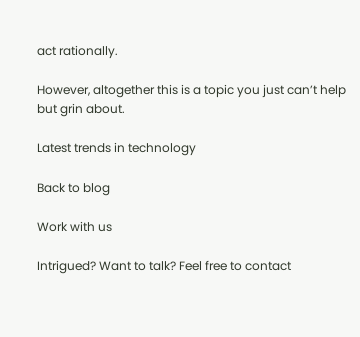act rationally.

However, altogether this is a topic you just can’t help but grin about.

Latest trends in technology

Back to blog

Work with us

Intrigued? Want to talk? Feel free to contact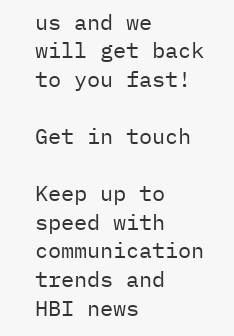us and we will get back to you fast!

Get in touch

Keep up to speed with communication trends and HBI news